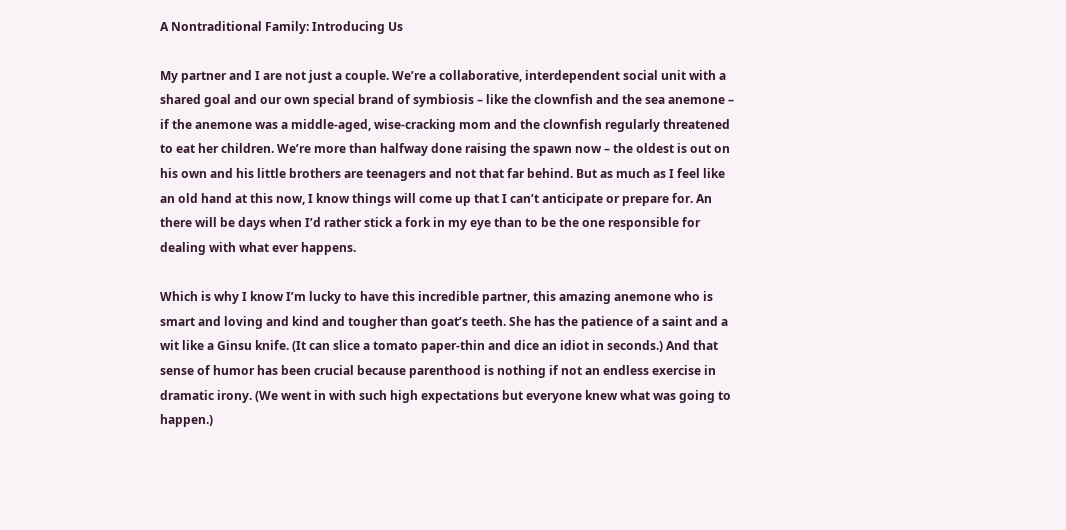A Nontraditional Family: Introducing Us

My partner and I are not just a couple. We’re a collaborative, interdependent social unit with a shared goal and our own special brand of symbiosis – like the clownfish and the sea anemone – if the anemone was a middle-aged, wise-cracking mom and the clownfish regularly threatened to eat her children. We’re more than halfway done raising the spawn now – the oldest is out on his own and his little brothers are teenagers and not that far behind. But as much as I feel like an old hand at this now, I know things will come up that I can’t anticipate or prepare for. An there will be days when I’d rather stick a fork in my eye than to be the one responsible for dealing with what ever happens.

Which is why I know I’m lucky to have this incredible partner, this amazing anemone who is smart and loving and kind and tougher than goat’s teeth. She has the patience of a saint and a wit like a Ginsu knife. (It can slice a tomato paper-thin and dice an idiot in seconds.) And that sense of humor has been crucial because parenthood is nothing if not an endless exercise in dramatic irony. (We went in with such high expectations but everyone knew what was going to happen.)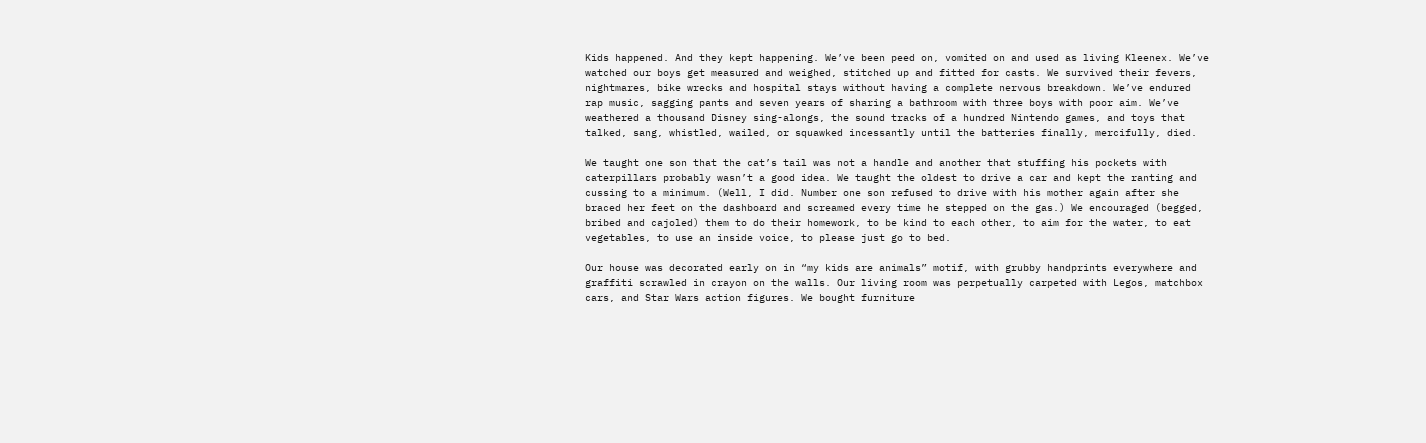Kids happened. And they kept happening. We’ve been peed on, vomited on and used as living Kleenex. We’ve watched our boys get measured and weighed, stitched up and fitted for casts. We survived their fevers, nightmares, bike wrecks and hospital stays without having a complete nervous breakdown. We’ve endured rap music, sagging pants and seven years of sharing a bathroom with three boys with poor aim. We’ve weathered a thousand Disney sing-alongs, the sound tracks of a hundred Nintendo games, and toys that talked, sang, whistled, wailed, or squawked incessantly until the batteries finally, mercifully, died.

We taught one son that the cat’s tail was not a handle and another that stuffing his pockets with caterpillars probably wasn’t a good idea. We taught the oldest to drive a car and kept the ranting and cussing to a minimum. (Well, I did. Number one son refused to drive with his mother again after she braced her feet on the dashboard and screamed every time he stepped on the gas.) We encouraged (begged, bribed and cajoled) them to do their homework, to be kind to each other, to aim for the water, to eat vegetables, to use an inside voice, to please just go to bed.

Our house was decorated early on in “my kids are animals” motif, with grubby handprints everywhere and graffiti scrawled in crayon on the walls. Our living room was perpetually carpeted with Legos, matchbox cars, and Star Wars action figures. We bought furniture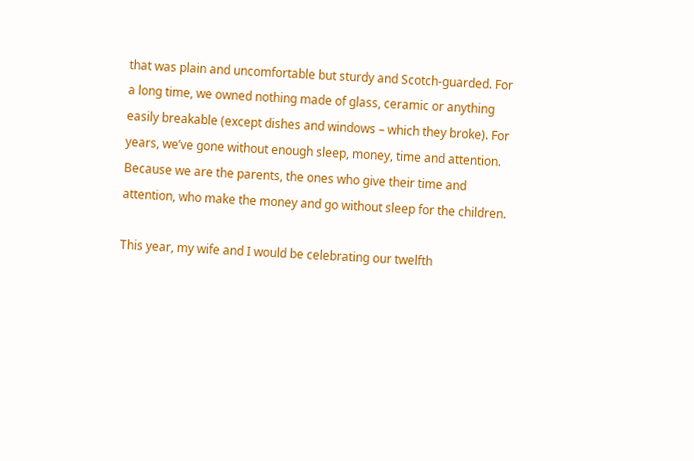that was plain and uncomfortable but sturdy and Scotch-guarded. For a long time, we owned nothing made of glass, ceramic or anything easily breakable (except dishes and windows – which they broke). For years, we’ve gone without enough sleep, money, time and attention. Because we are the parents, the ones who give their time and attention, who make the money and go without sleep for the children.

This year, my wife and I would be celebrating our twelfth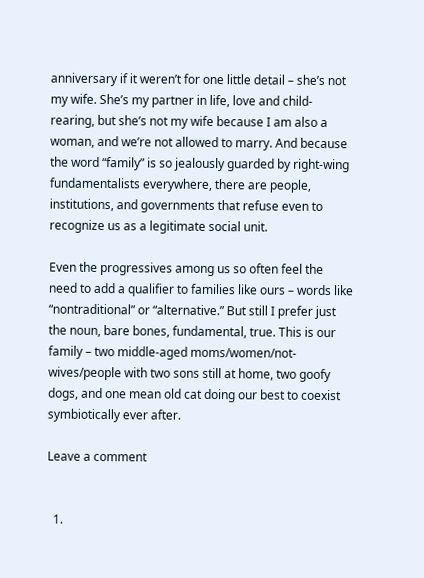anniversary if it weren’t for one little detail – she’s not my wife. She’s my partner in life, love and child-rearing, but she’s not my wife because I am also a woman, and we’re not allowed to marry. And because the word “family” is so jealously guarded by right-wing fundamentalists everywhere, there are people, institutions, and governments that refuse even to recognize us as a legitimate social unit.

Even the progressives among us so often feel the need to add a qualifier to families like ours – words like “nontraditional” or “alternative.” But still I prefer just the noun, bare bones, fundamental, true. This is our family – two middle-aged moms/women/not-wives/people with two sons still at home, two goofy dogs, and one mean old cat doing our best to coexist symbiotically ever after.

Leave a comment


  1.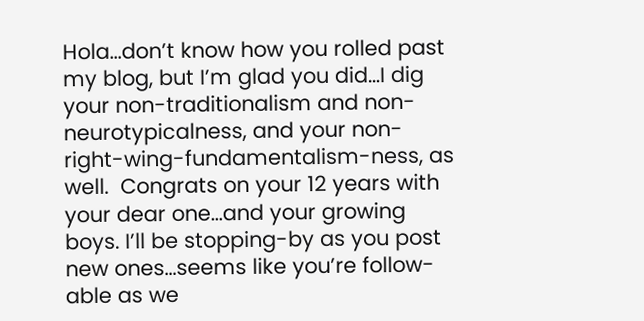Hola…don’t know how you rolled past my blog, but I’m glad you did…I dig your non-traditionalism and non-neurotypicalness, and your non-right-wing-fundamentalism-ness, as well.  Congrats on your 12 years with your dear one…and your growing boys. I’ll be stopping-by as you post new ones…seems like you’re follow-able as we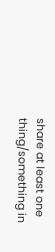share at least one thing/something in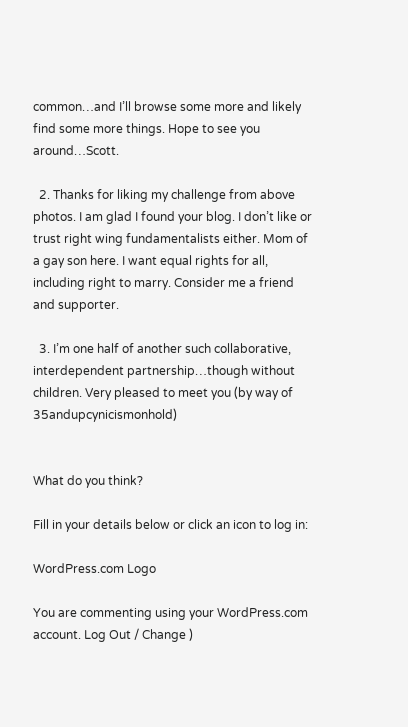common…and I’ll browse some more and likely find some more things. Hope to see you around…Scott.

  2. Thanks for liking my challenge from above photos. I am glad I found your blog. I don’t like or trust right wing fundamentalists either. Mom of a gay son here. I want equal rights for all, including right to marry. Consider me a friend and supporter.

  3. I’m one half of another such collaborative, interdependent partnership…though without children. Very pleased to meet you (by way of 35andupcynicismonhold)


What do you think?

Fill in your details below or click an icon to log in:

WordPress.com Logo

You are commenting using your WordPress.com account. Log Out / Change )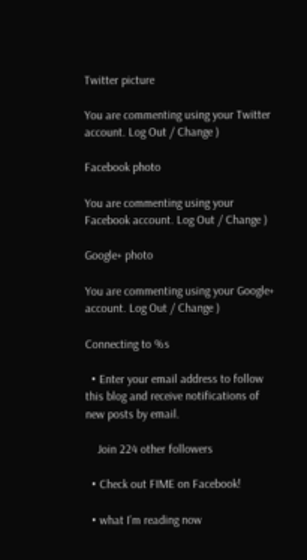Twitter picture

You are commenting using your Twitter account. Log Out / Change )

Facebook photo

You are commenting using your Facebook account. Log Out / Change )

Google+ photo

You are commenting using your Google+ account. Log Out / Change )

Connecting to %s

  • Enter your email address to follow this blog and receive notifications of new posts by email.

    Join 224 other followers

  • Check out FIME on Facebook!

  • what I’m reading now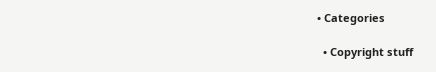• Categories

  • Copyright stuff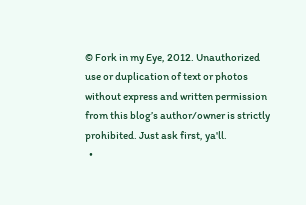© Fork in my Eye, 2012. Unauthorized use or duplication of text or photos without express and written permission from this blog’s author/owner is strictly prohibited. Just ask first, ya'll.
  •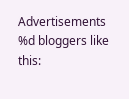Advertisements
%d bloggers like this: